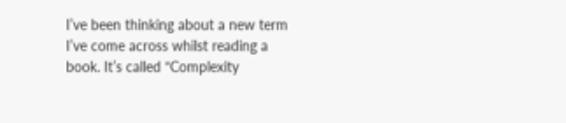I’ve been thinking about a new term I’ve come across whilst reading a book. It’s called “Complexity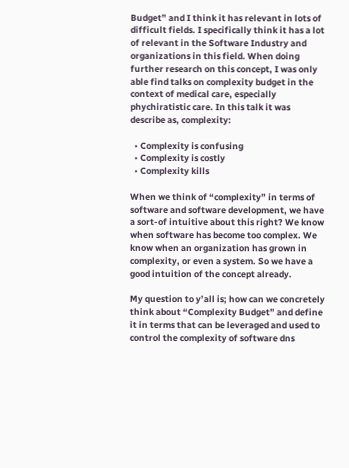Budget” and I think it has relevant in lots of difficult fields. I specifically think it has a lot of relevant in the Software Industry and organizations in this field. When doing further research on this concept, I was only able find talks on complexity budget in the context of medical care, especially phychiratistic care. In this talk it was describe as, complexity:

  • Complexity is confusing
  • Complexity is costly
  • Complexity kills

When we think of “complexity” in terms of software and software development, we have a sort-of intuitive about this right? We know when software has become too complex. We know when an organization has grown in complexity, or even a system. So we have a good intuition of the concept already.

My question to y’all is; how can we concretely think about “Complexity Budget” and define it in terms that can be leveraged and used to control the complexity of software dns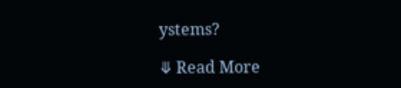ystems?

⤋ Read More